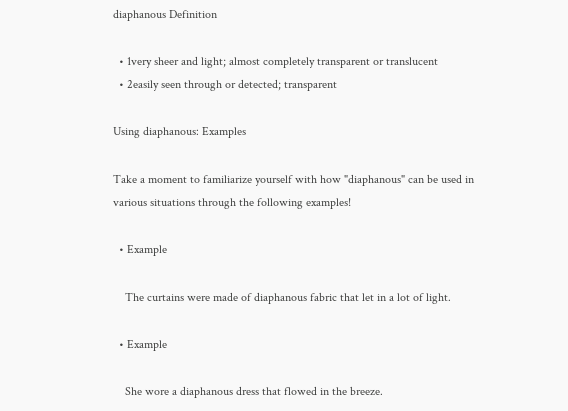diaphanous Definition

  • 1very sheer and light; almost completely transparent or translucent
  • 2easily seen through or detected; transparent

Using diaphanous: Examples

Take a moment to familiarize yourself with how "diaphanous" can be used in various situations through the following examples!

  • Example

    The curtains were made of diaphanous fabric that let in a lot of light.

  • Example

    She wore a diaphanous dress that flowed in the breeze.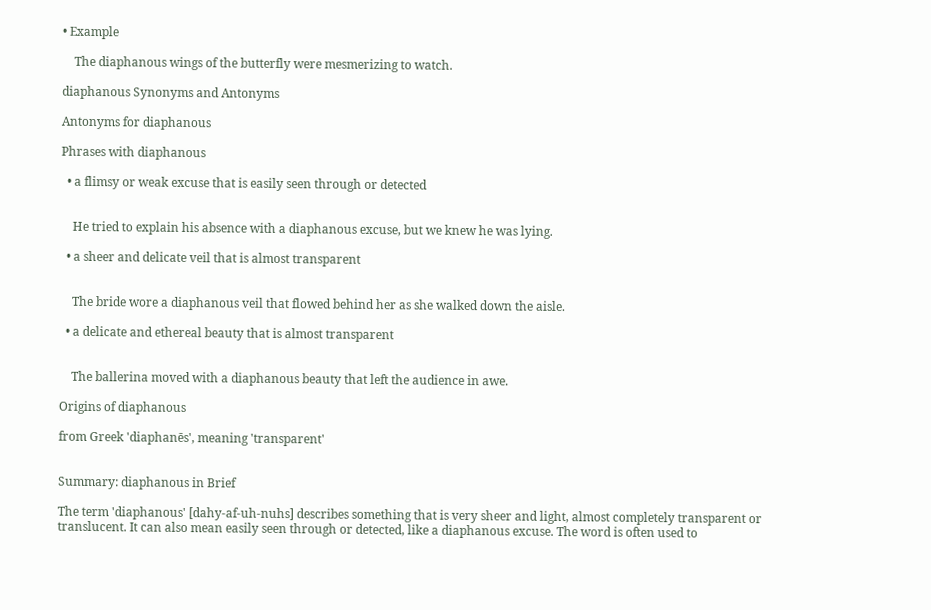• Example

    The diaphanous wings of the butterfly were mesmerizing to watch.

diaphanous Synonyms and Antonyms

Antonyms for diaphanous

Phrases with diaphanous

  • a flimsy or weak excuse that is easily seen through or detected


    He tried to explain his absence with a diaphanous excuse, but we knew he was lying.

  • a sheer and delicate veil that is almost transparent


    The bride wore a diaphanous veil that flowed behind her as she walked down the aisle.

  • a delicate and ethereal beauty that is almost transparent


    The ballerina moved with a diaphanous beauty that left the audience in awe.

Origins of diaphanous

from Greek 'diaphanēs', meaning 'transparent'


Summary: diaphanous in Brief

The term 'diaphanous' [dahy-af-uh-nuhs] describes something that is very sheer and light, almost completely transparent or translucent. It can also mean easily seen through or detected, like a diaphanous excuse. The word is often used to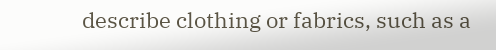describe clothing or fabrics, such as a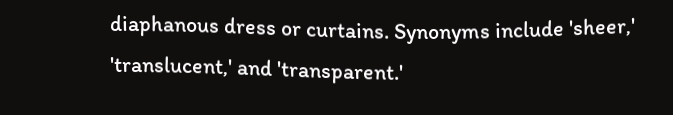diaphanous dress or curtains. Synonyms include 'sheer,' 'translucent,' and 'transparent.'